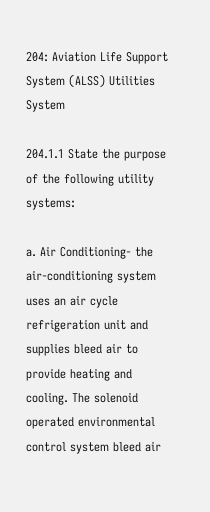204: Aviation Life Support System (ALSS) Utilities System

204.1.1 State the purpose of the following utility systems:

a. Air Conditioning- the air-conditioning system uses an air cycle refrigeration unit and supplies bleed air to provide heating and cooling. The solenoid operated environmental control system bleed air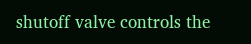shutoff valve controls the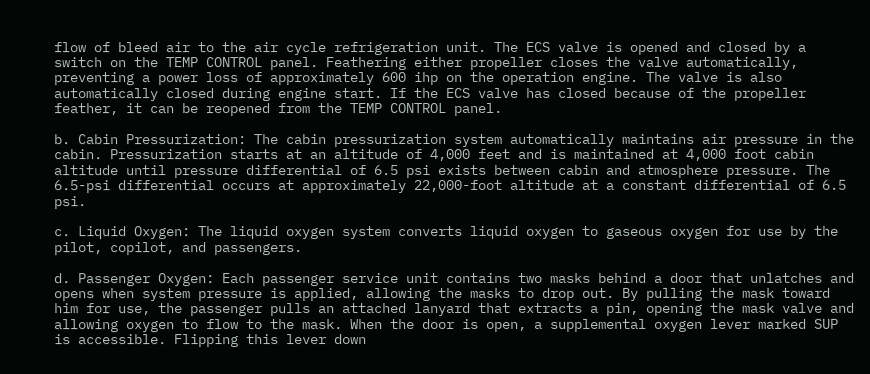flow of bleed air to the air cycle refrigeration unit. The ECS valve is opened and closed by a switch on the TEMP CONTROL panel. Feathering either propeller closes the valve automatically, preventing a power loss of approximately 600 ihp on the operation engine. The valve is also automatically closed during engine start. If the ECS valve has closed because of the propeller feather, it can be reopened from the TEMP CONTROL panel.

b. Cabin Pressurization: The cabin pressurization system automatically maintains air pressure in the cabin. Pressurization starts at an altitude of 4,000 feet and is maintained at 4,000 foot cabin altitude until pressure differential of 6.5 psi exists between cabin and atmosphere pressure. The 6.5-psi differential occurs at approximately 22,000-foot altitude at a constant differential of 6.5 psi.

c. Liquid Oxygen: The liquid oxygen system converts liquid oxygen to gaseous oxygen for use by the pilot, copilot, and passengers.

d. Passenger Oxygen: Each passenger service unit contains two masks behind a door that unlatches and opens when system pressure is applied, allowing the masks to drop out. By pulling the mask toward him for use, the passenger pulls an attached lanyard that extracts a pin, opening the mask valve and allowing oxygen to flow to the mask. When the door is open, a supplemental oxygen lever marked SUP is accessible. Flipping this lever down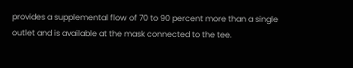provides a supplemental flow of 70 to 90 percent more than a single outlet and is available at the mask connected to the tee.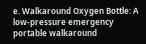e. Walkaround Oxygen Bottle: A low-pressure emergency portable walkaround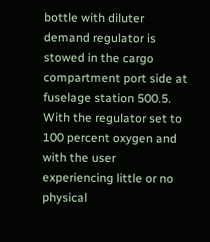bottle with diluter demand regulator is stowed in the cargo compartment port side at fuselage station 500.5. With the regulator set to 100 percent oxygen and with the user experiencing little or no physical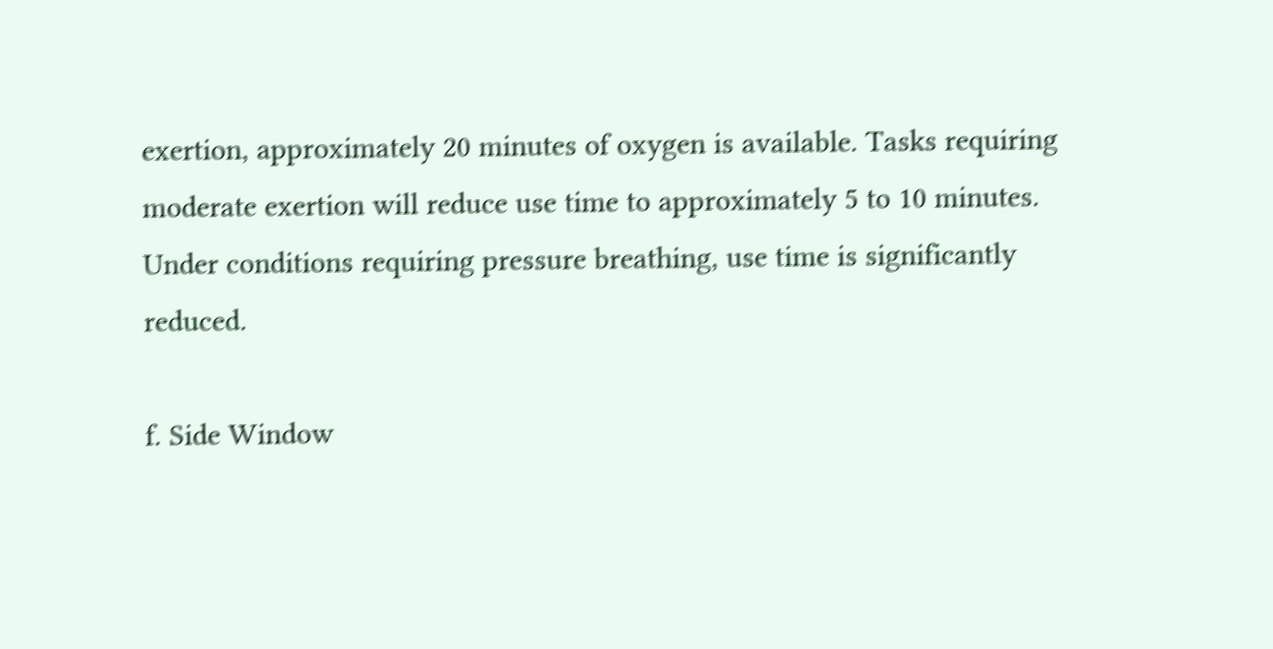exertion, approximately 20 minutes of oxygen is available. Tasks requiring moderate exertion will reduce use time to approximately 5 to 10 minutes. Under conditions requiring pressure breathing, use time is significantly reduced.

f. Side Window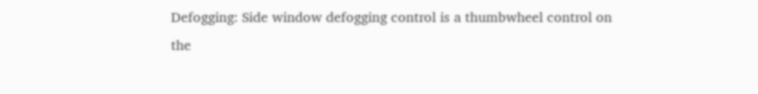Defogging: Side window defogging control is a thumbwheel control on the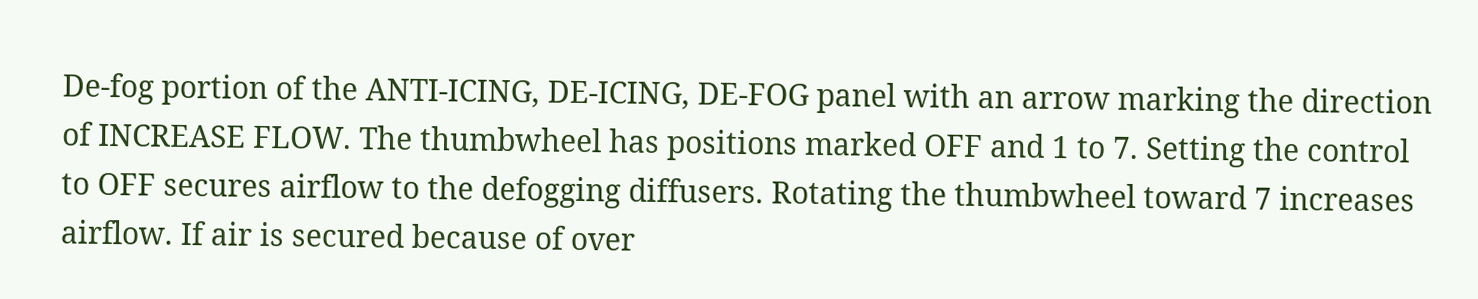De-fog portion of the ANTI-ICING, DE-ICING, DE-FOG panel with an arrow marking the direction of INCREASE FLOW. The thumbwheel has positions marked OFF and 1 to 7. Setting the control to OFF secures airflow to the defogging diffusers. Rotating the thumbwheel toward 7 increases airflow. If air is secured because of over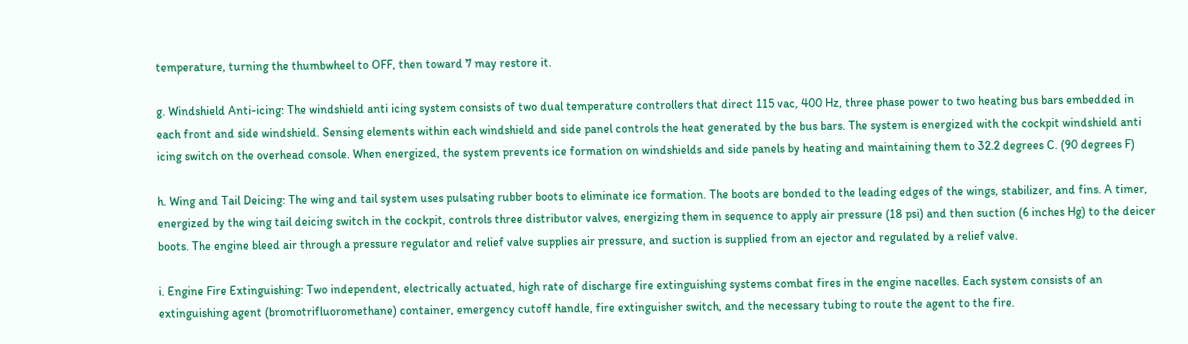temperature, turning the thumbwheel to OFF, then toward 7 may restore it.

g. Windshield Anti-icing: The windshield anti icing system consists of two dual temperature controllers that direct 115 vac, 400 Hz, three phase power to two heating bus bars embedded in each front and side windshield. Sensing elements within each windshield and side panel controls the heat generated by the bus bars. The system is energized with the cockpit windshield anti icing switch on the overhead console. When energized, the system prevents ice formation on windshields and side panels by heating and maintaining them to 32.2 degrees C. (90 degrees F)

h. Wing and Tail Deicing: The wing and tail system uses pulsating rubber boots to eliminate ice formation. The boots are bonded to the leading edges of the wings, stabilizer, and fins. A timer, energized by the wing tail deicing switch in the cockpit, controls three distributor valves, energizing them in sequence to apply air pressure (18 psi) and then suction (6 inches Hg) to the deicer boots. The engine bleed air through a pressure regulator and relief valve supplies air pressure, and suction is supplied from an ejector and regulated by a relief valve.

i. Engine Fire Extinguishing: Two independent, electrically actuated, high rate of discharge fire extinguishing systems combat fires in the engine nacelles. Each system consists of an extinguishing agent (bromotrifluoromethane) container, emergency cutoff handle, fire extinguisher switch, and the necessary tubing to route the agent to the fire.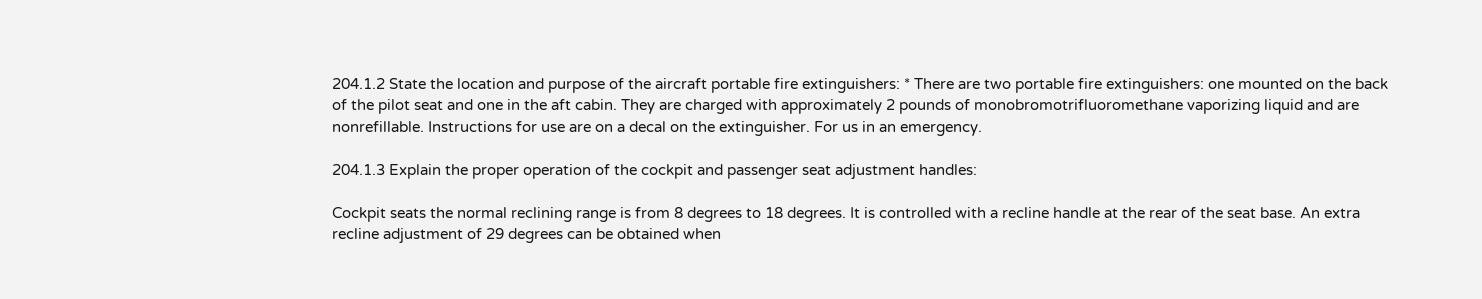204.1.2 State the location and purpose of the aircraft portable fire extinguishers: * There are two portable fire extinguishers: one mounted on the back of the pilot seat and one in the aft cabin. They are charged with approximately 2 pounds of monobromotrifluoromethane vaporizing liquid and are nonrefillable. Instructions for use are on a decal on the extinguisher. For us in an emergency.

204.1.3 Explain the proper operation of the cockpit and passenger seat adjustment handles:

Cockpit seats the normal reclining range is from 8 degrees to 18 degrees. It is controlled with a recline handle at the rear of the seat base. An extra recline adjustment of 29 degrees can be obtained when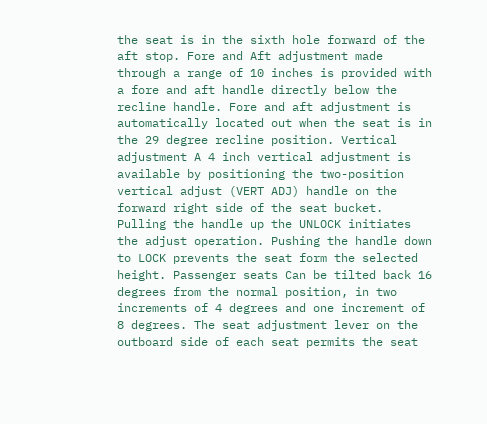the seat is in the sixth hole forward of the aft stop. Fore and Aft adjustment made through a range of 10 inches is provided with a fore and aft handle directly below the recline handle. Fore and aft adjustment is automatically located out when the seat is in the 29 degree recline position. Vertical adjustment A 4 inch vertical adjustment is available by positioning the two-position vertical adjust (VERT ADJ) handle on the forward right side of the seat bucket. Pulling the handle up the UNLOCK initiates the adjust operation. Pushing the handle down to LOCK prevents the seat form the selected height. Passenger seats Can be tilted back 16 degrees from the normal position, in two increments of 4 degrees and one increment of 8 degrees. The seat adjustment lever on the outboard side of each seat permits the seat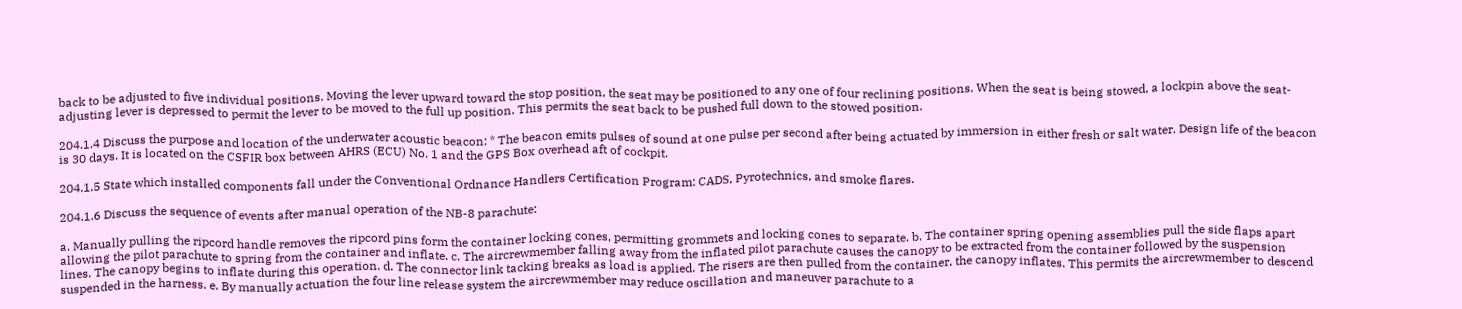back to be adjusted to five individual positions. Moving the lever upward toward the stop position, the seat may be positioned to any one of four reclining positions. When the seat is being stowed, a lockpin above the seat-adjusting lever is depressed to permit the lever to be moved to the full up position. This permits the seat back to be pushed full down to the stowed position.

204.1.4 Discuss the purpose and location of the underwater acoustic beacon: * The beacon emits pulses of sound at one pulse per second after being actuated by immersion in either fresh or salt water. Design life of the beacon is 30 days. It is located on the CSFIR box between AHRS (ECU) No. 1 and the GPS Box overhead aft of cockpit.

204.1.5 State which installed components fall under the Conventional Ordnance Handlers Certification Program: CADS, Pyrotechnics, and smoke flares.

204.1.6 Discuss the sequence of events after manual operation of the NB-8 parachute:

a. Manually pulling the ripcord handle removes the ripcord pins form the container locking cones, permitting grommets and locking cones to separate. b. The container spring opening assemblies pull the side flaps apart allowing the pilot parachute to spring from the container and inflate. c. The aircrewmember falling away from the inflated pilot parachute causes the canopy to be extracted from the container followed by the suspension lines. The canopy begins to inflate during this operation. d. The connector link tacking breaks as load is applied. The risers are then pulled from the container, the canopy inflates. This permits the aircrewmember to descend suspended in the harness. e. By manually actuation the four line release system the aircrewmember may reduce oscillation and maneuver parachute to a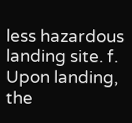less hazardous landing site. f. Upon landing, the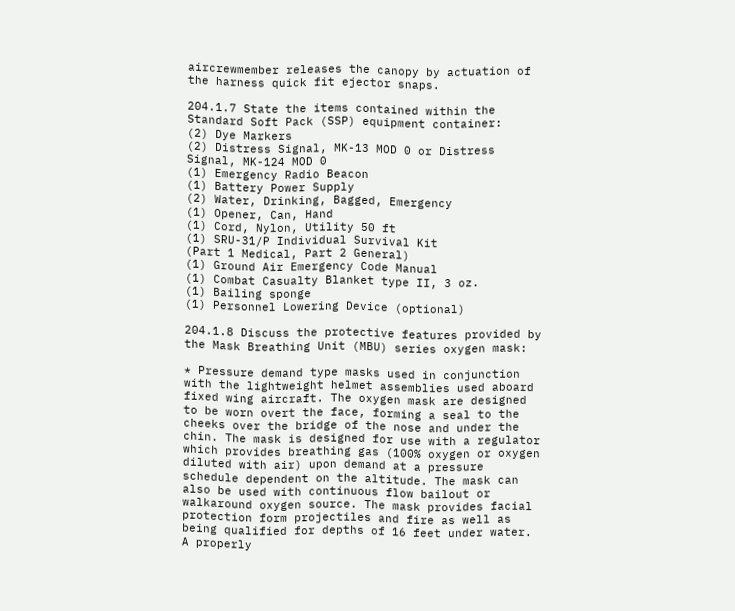aircrewmember releases the canopy by actuation of the harness quick fit ejector snaps.

204.1.7 State the items contained within the Standard Soft Pack (SSP) equipment container:
(2) Dye Markers
(2) Distress Signal, MK-13 MOD 0 or Distress Signal, MK-124 MOD 0
(1) Emergency Radio Beacon
(1) Battery Power Supply
(2) Water, Drinking, Bagged, Emergency
(1) Opener, Can, Hand
(1) Cord, Nylon, Utility 50 ft
(1) SRU-31/P Individual Survival Kit
(Part 1 Medical, Part 2 General)
(1) Ground Air Emergency Code Manual
(1) Combat Casualty Blanket type II, 3 oz.
(1) Bailing sponge
(1) Personnel Lowering Device (optional)

204.1.8 Discuss the protective features provided by the Mask Breathing Unit (MBU) series oxygen mask:

* Pressure demand type masks used in conjunction with the lightweight helmet assemblies used aboard fixed wing aircraft. The oxygen mask are designed to be worn overt the face, forming a seal to the cheeks over the bridge of the nose and under the chin. The mask is designed for use with a regulator which provides breathing gas (100% oxygen or oxygen diluted with air) upon demand at a pressure schedule dependent on the altitude. The mask can also be used with continuous flow bailout or walkaround oxygen source. The mask provides facial protection form projectiles and fire as well as being qualified for depths of 16 feet under water. A properly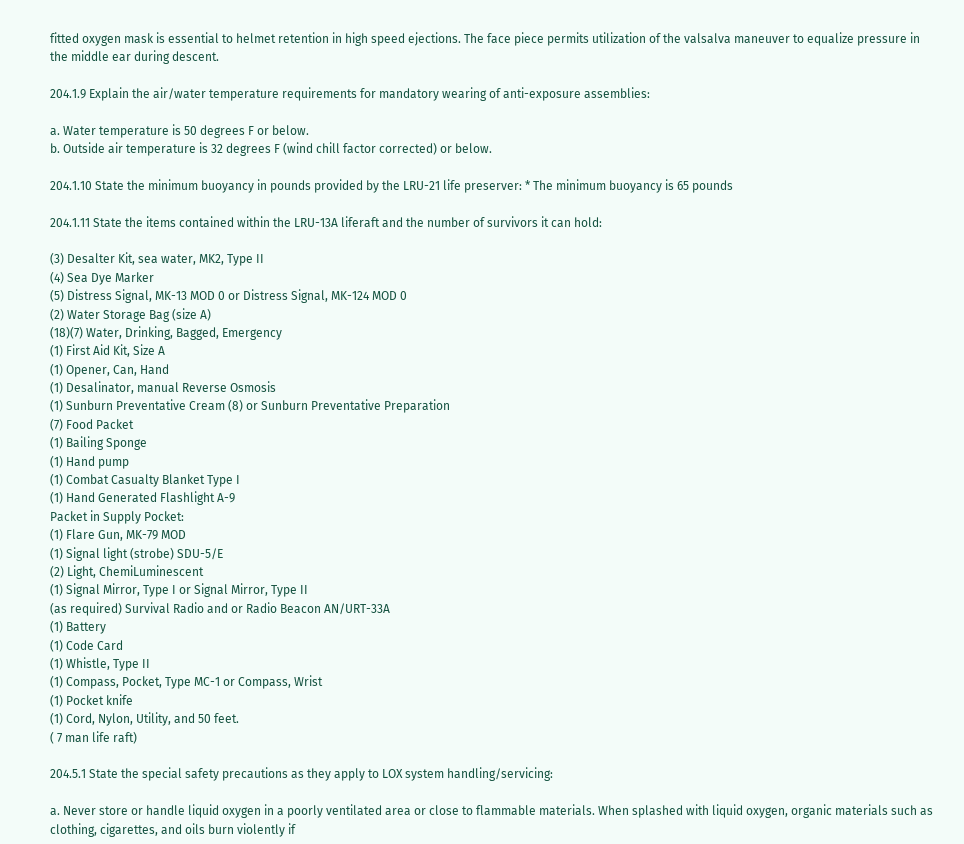fitted oxygen mask is essential to helmet retention in high speed ejections. The face piece permits utilization of the valsalva maneuver to equalize pressure in the middle ear during descent.

204.1.9 Explain the air/water temperature requirements for mandatory wearing of anti-exposure assemblies:

a. Water temperature is 50 degrees F or below.
b. Outside air temperature is 32 degrees F (wind chill factor corrected) or below.

204.1.10 State the minimum buoyancy in pounds provided by the LRU-21 life preserver: * The minimum buoyancy is 65 pounds

204.1.11 State the items contained within the LRU-13A liferaft and the number of survivors it can hold:

(3) Desalter Kit, sea water, MK2, Type II
(4) Sea Dye Marker
(5) Distress Signal, MK-13 MOD 0 or Distress Signal, MK-124 MOD 0
(2) Water Storage Bag (size A)
(18)(7) Water, Drinking, Bagged, Emergency
(1) First Aid Kit, Size A
(1) Opener, Can, Hand
(1) Desalinator, manual Reverse Osmosis
(1) Sunburn Preventative Cream (8) or Sunburn Preventative Preparation
(7) Food Packet
(1) Bailing Sponge
(1) Hand pump
(1) Combat Casualty Blanket Type I
(1) Hand Generated Flashlight A-9
Packet in Supply Pocket:
(1) Flare Gun, MK-79 MOD
(1) Signal light (strobe) SDU-5/E
(2) Light, ChemiLuminescent
(1) Signal Mirror, Type I or Signal Mirror, Type II
(as required) Survival Radio and or Radio Beacon AN/URT-33A
(1) Battery
(1) Code Card
(1) Whistle, Type II
(1) Compass, Pocket, Type MC-1 or Compass, Wrist
(1) Pocket knife
(1) Cord, Nylon, Utility, and 50 feet.
( 7 man life raft)

204.5.1 State the special safety precautions as they apply to LOX system handling/servicing:

a. Never store or handle liquid oxygen in a poorly ventilated area or close to flammable materials. When splashed with liquid oxygen, organic materials such as clothing, cigarettes, and oils burn violently if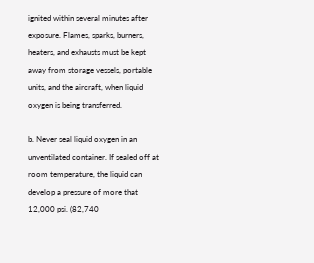ignited within several minutes after exposure. Flames, sparks, burners, heaters, and exhausts must be kept away from storage vessels, portable units, and the aircraft, when liquid oxygen is being transferred.

b. Never seal liquid oxygen in an unventilated container. If sealed off at room temperature, the liquid can develop a pressure of more that 12,000 psi. (82,740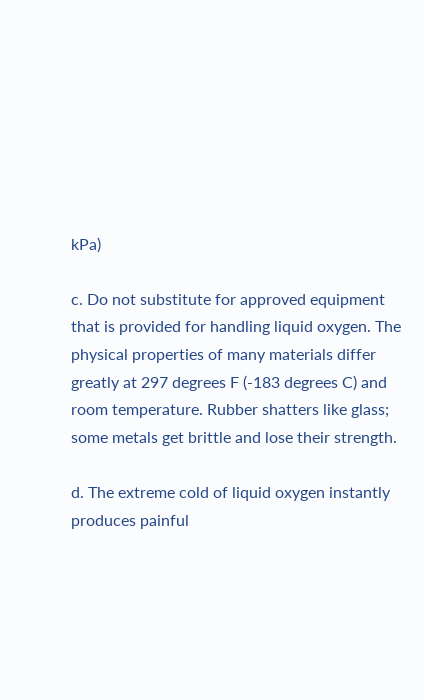kPa)

c. Do not substitute for approved equipment that is provided for handling liquid oxygen. The physical properties of many materials differ greatly at 297 degrees F (-183 degrees C) and room temperature. Rubber shatters like glass; some metals get brittle and lose their strength.

d. The extreme cold of liquid oxygen instantly produces painful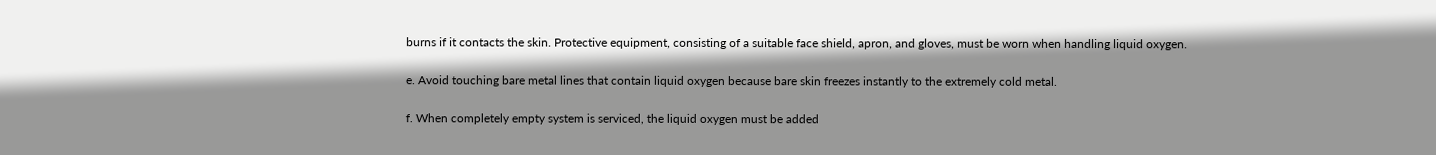burns if it contacts the skin. Protective equipment, consisting of a suitable face shield, apron, and gloves, must be worn when handling liquid oxygen.

e. Avoid touching bare metal lines that contain liquid oxygen because bare skin freezes instantly to the extremely cold metal.

f. When completely empty system is serviced, the liquid oxygen must be added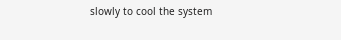slowly to cool the system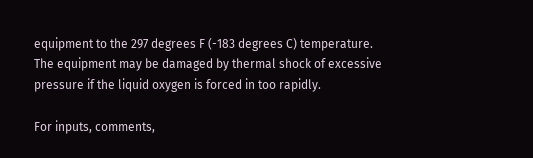equipment to the 297 degrees F (-183 degrees C) temperature. The equipment may be damaged by thermal shock of excessive pressure if the liquid oxygen is forced in too rapidly.

For inputs, comments,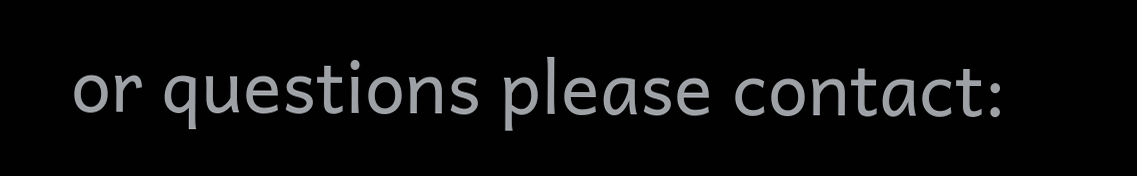or questions please contact: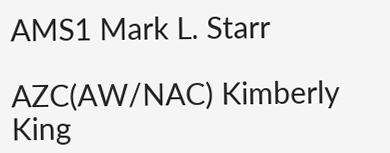AMS1 Mark L. Starr

AZC(AW/NAC) Kimberly King